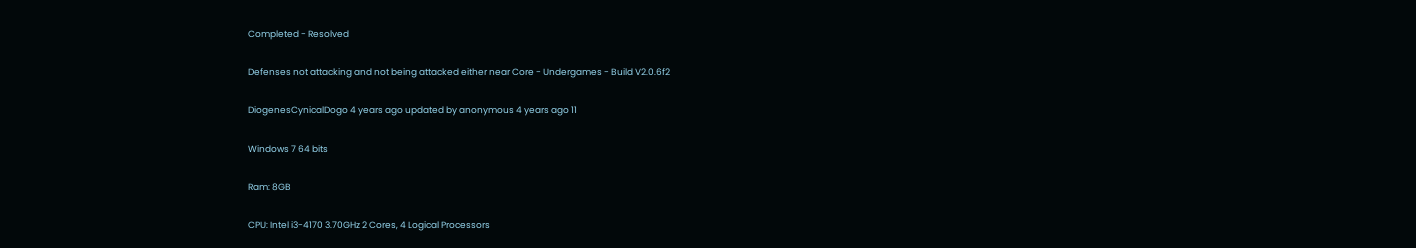Completed - Resolved

Defenses not attacking and not being attacked either near Core - Undergames - Build V2.0.6f2

DiogenesCynicalDogo 4 years ago updated by anonymous 4 years ago 11

Windows 7 64 bits

Ram: 8GB

CPU: Intel i3-4170 3.70GHz 2 Cores, 4 Logical Processors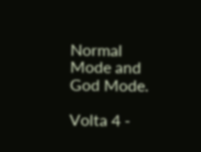Normal Mode and God Mode.

Volta 4 -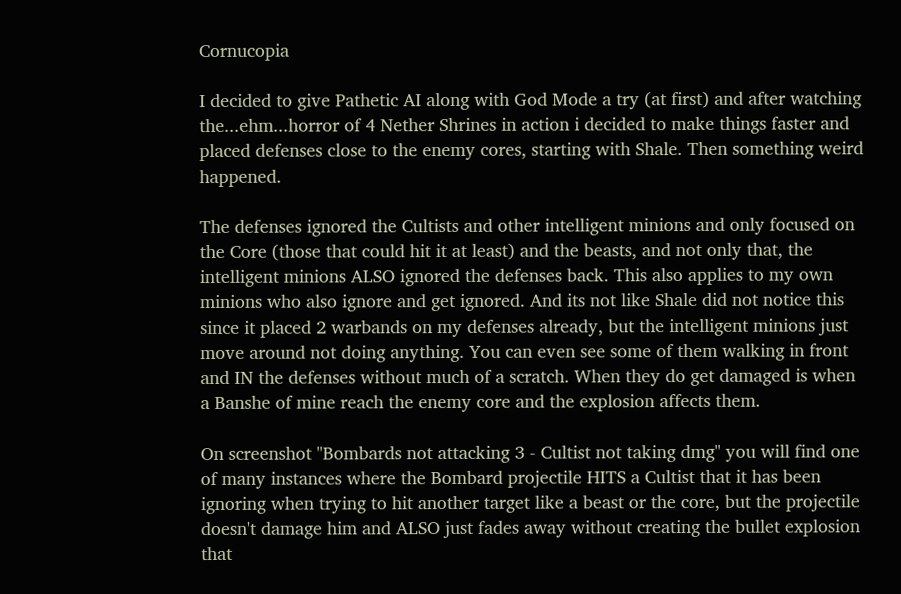Cornucopia

I decided to give Pathetic AI along with God Mode a try (at first) and after watching the...ehm...horror of 4 Nether Shrines in action i decided to make things faster and placed defenses close to the enemy cores, starting with Shale. Then something weird happened.

The defenses ignored the Cultists and other intelligent minions and only focused on the Core (those that could hit it at least) and the beasts, and not only that, the intelligent minions ALSO ignored the defenses back. This also applies to my own minions who also ignore and get ignored. And its not like Shale did not notice this since it placed 2 warbands on my defenses already, but the intelligent minions just move around not doing anything. You can even see some of them walking in front and IN the defenses without much of a scratch. When they do get damaged is when a Banshe of mine reach the enemy core and the explosion affects them.

On screenshot "Bombards not attacking 3 - Cultist not taking dmg" you will find one of many instances where the Bombard projectile HITS a Cultist that it has been ignoring when trying to hit another target like a beast or the core, but the projectile doesn't damage him and ALSO just fades away without creating the bullet explosion that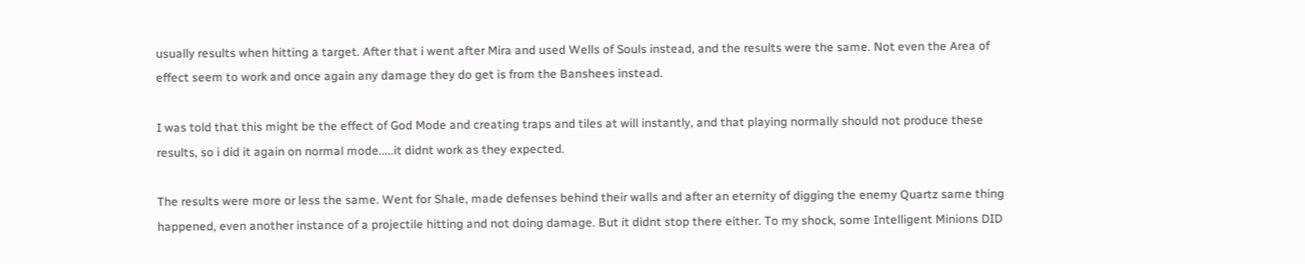usually results when hitting a target. After that i went after Mira and used Wells of Souls instead, and the results were the same. Not even the Area of effect seem to work and once again any damage they do get is from the Banshees instead.

I was told that this might be the effect of God Mode and creating traps and tiles at will instantly, and that playing normally should not produce these results, so i did it again on normal mode.....it didnt work as they expected.

The results were more or less the same. Went for Shale, made defenses behind their walls and after an eternity of digging the enemy Quartz same thing happened, even another instance of a projectile hitting and not doing damage. But it didnt stop there either. To my shock, some Intelligent Minions DID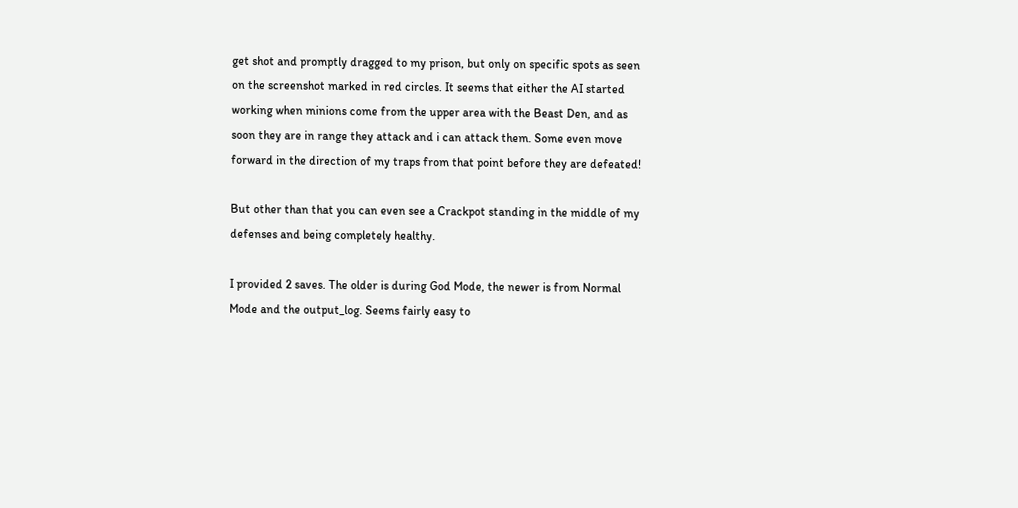get shot and promptly dragged to my prison, but only on specific spots as seen on the screenshot marked in red circles. It seems that either the AI started working when minions come from the upper area with the Beast Den, and as soon they are in range they attack and i can attack them. Some even move forward in the direction of my traps from that point before they are defeated!

But other than that you can even see a Crackpot standing in the middle of my defenses and being completely healthy.

I provided 2 saves. The older is during God Mode, the newer is from Normal Mode and the output_log. Seems fairly easy to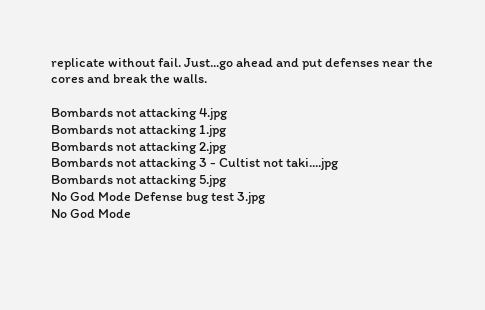replicate without fail. Just...go ahead and put defenses near the cores and break the walls.

Bombards not attacking 4.jpg
Bombards not attacking 1.jpg
Bombards not attacking 2.jpg
Bombards not attacking 3 - Cultist not taki....jpg
Bombards not attacking 5.jpg
No God Mode Defense bug test 3.jpg
No God Mode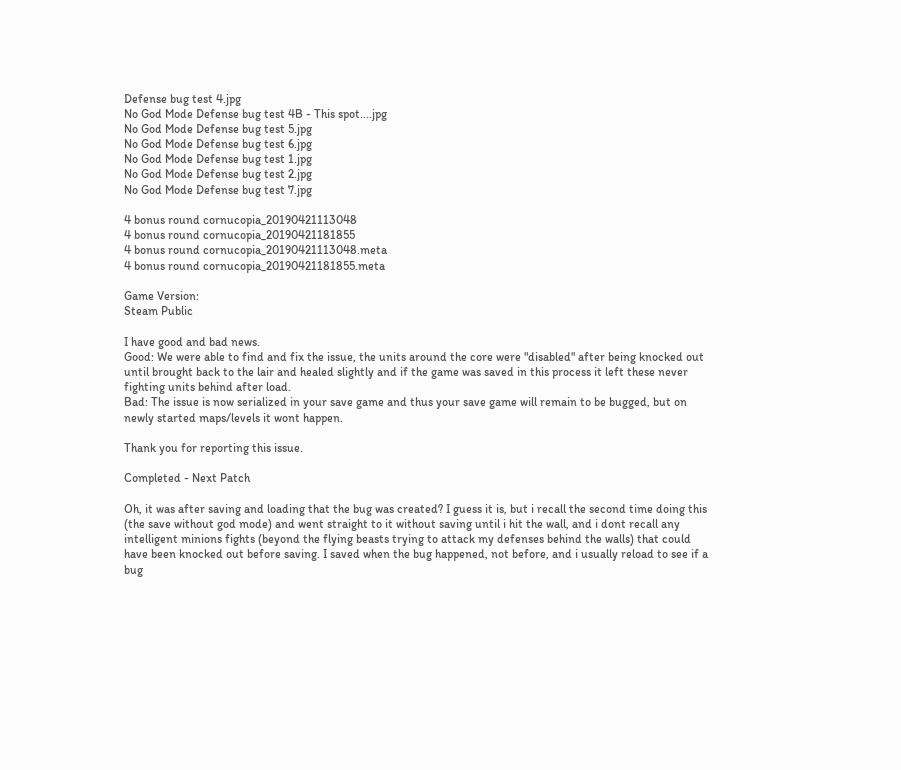Defense bug test 4.jpg
No God Mode Defense bug test 4B - This spot....jpg
No God Mode Defense bug test 5.jpg
No God Mode Defense bug test 6.jpg
No God Mode Defense bug test 1.jpg
No God Mode Defense bug test 2.jpg
No God Mode Defense bug test 7.jpg

4 bonus round cornucopia_20190421113048
4 bonus round cornucopia_20190421181855
4 bonus round cornucopia_20190421113048.meta
4 bonus round cornucopia_20190421181855.meta

Game Version:
Steam Public

I have good and bad news.
Good: We were able to find and fix the issue, the units around the core were "disabled" after being knocked out until brought back to the lair and healed slightly and if the game was saved in this process it left these never fighting units behind after load.
Bad: The issue is now serialized in your save game and thus your save game will remain to be bugged, but on newly started maps/levels it wont happen.

Thank you for reporting this issue.

Completed - Next Patch

Oh, it was after saving and loading that the bug was created? I guess it is, but i recall the second time doing this (the save without god mode) and went straight to it without saving until i hit the wall, and i dont recall any intelligent minions fights (beyond the flying beasts trying to attack my defenses behind the walls) that could have been knocked out before saving. I saved when the bug happened, not before, and i usually reload to see if a bug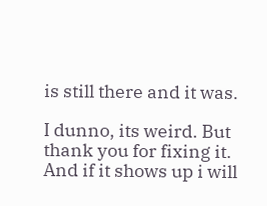is still there and it was.

I dunno, its weird. But thank you for fixing it. And if it shows up i will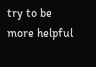try to be more helpful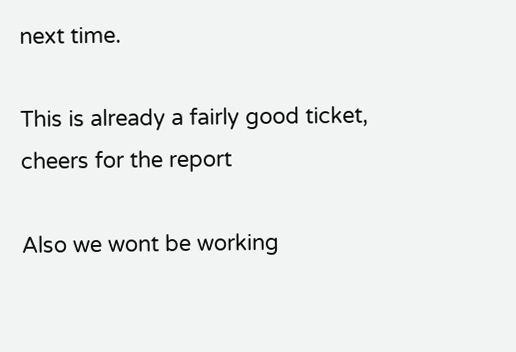next time.

This is already a fairly good ticket, cheers for the report

Also we wont be working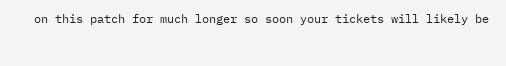on this patch for much longer so soon your tickets will likely be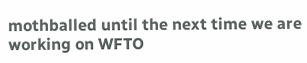mothballed until the next time we are working on WFTO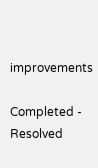improvements

Completed - Resolved